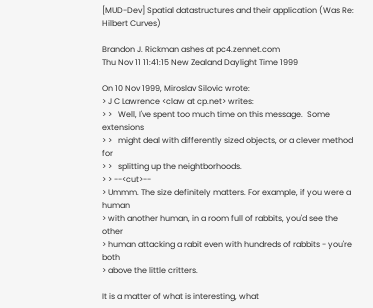[MUD-Dev] Spatial datastructures and their application (Was Re: Hilbert Curves)

Brandon J. Rickman ashes at pc4.zennet.com
Thu Nov 11 11:41:15 New Zealand Daylight Time 1999

On 10 Nov 1999, Miroslav Silovic wrote:
> J C Lawrence <claw at cp.net> writes:
> >   Well, I've spent too much time on this message.  Some extensions
> >   might deal with differently sized objects, or a clever method for
> >   splitting up the neightborhoods.
> > --<cut>--
> Ummm. The size definitely matters. For example, if you were a human
> with another human, in a room full of rabbits, you'd see the other
> human attacking a rabit even with hundreds of rabbits - you're both
> above the little critters.

It is a matter of what is interesting, what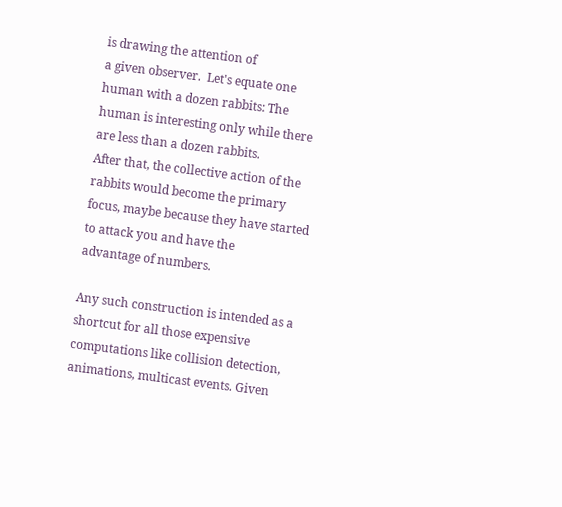is drawing the attention of
a given observer.  Let's equate one human with a dozen rabbits: The
human is interesting only while there are less than a dozen rabbits.
After that, the collective action of the rabbits would become the primary
focus, maybe because they have started to attack you and have the
advantage of numbers.

Any such construction is intended as a shortcut for all those expensive
computations like collision detection, animations, multicast events. Given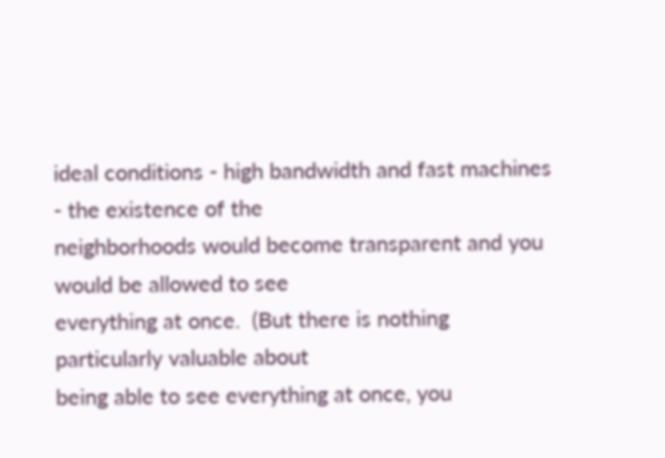ideal conditions - high bandwidth and fast machines - the existence of the
neighborhoods would become transparent and you would be allowed to see
everything at once.  (But there is nothing particularly valuable about
being able to see everything at once, you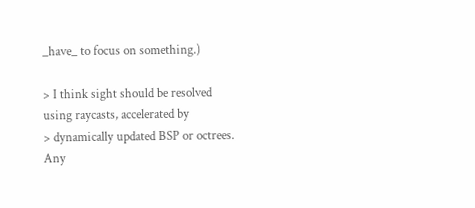_have_ to focus on something.)

> I think sight should be resolved using raycasts, accelerated by
> dynamically updated BSP or octrees. Any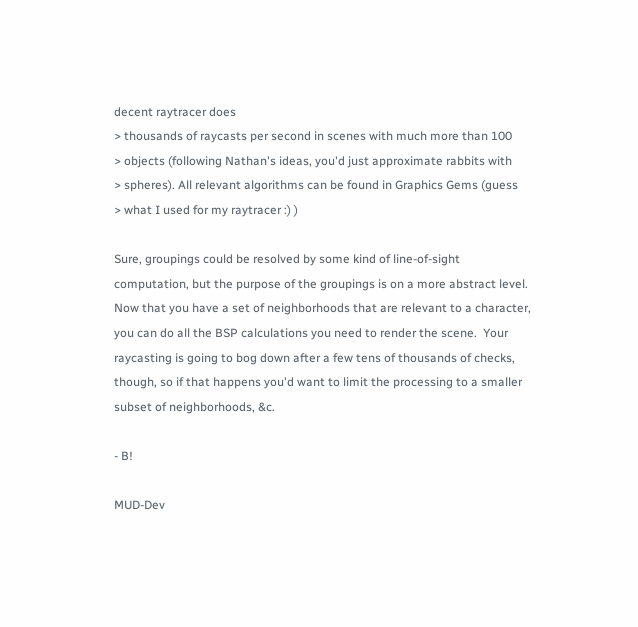decent raytracer does
> thousands of raycasts per second in scenes with much more than 100
> objects (following Nathan's ideas, you'd just approximate rabbits with
> spheres). All relevant algorithms can be found in Graphics Gems (guess
> what I used for my raytracer :) )

Sure, groupings could be resolved by some kind of line-of-sight
computation, but the purpose of the groupings is on a more abstract level.
Now that you have a set of neighborhoods that are relevant to a character,
you can do all the BSP calculations you need to render the scene.  Your
raycasting is going to bog down after a few tens of thousands of checks,
though, so if that happens you'd want to limit the processing to a smaller
subset of neighborhoods, &c.

- B!

MUD-Dev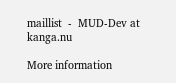maillist  -  MUD-Dev at kanga.nu

More information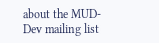about the MUD-Dev mailing list